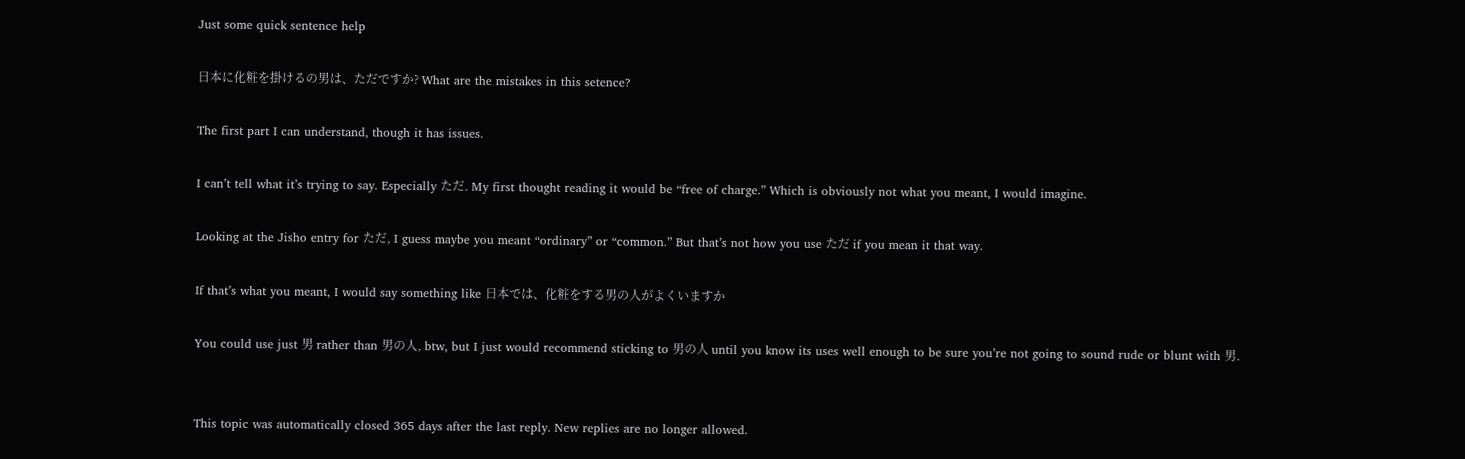Just some quick sentence help

日本に化粧を掛けるの男は、ただですか? What are the mistakes in this setence?

The first part I can understand, though it has issues.

I can’t tell what it’s trying to say. Especially ただ. My first thought reading it would be “free of charge.” Which is obviously not what you meant, I would imagine.

Looking at the Jisho entry for ただ, I guess maybe you meant “ordinary” or “common.” But that’s not how you use ただ if you mean it that way.

If that’s what you meant, I would say something like 日本では、化粧をする男の人がよくいますか

You could use just 男 rather than 男の人, btw, but I just would recommend sticking to 男の人 until you know its uses well enough to be sure you’re not going to sound rude or blunt with 男.


This topic was automatically closed 365 days after the last reply. New replies are no longer allowed.